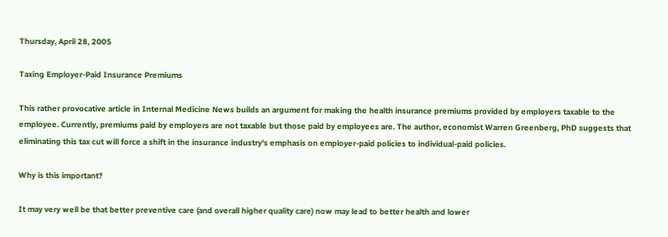Thursday, April 28, 2005

Taxing Employer-Paid Insurance Premiums

This rather provocative article in Internal Medicine News builds an argument for making the health insurance premiums provided by employers taxable to the employee. Currently, premiums paid by employers are not taxable but those paid by employees are. The author, economist Warren Greenberg, PhD suggests that eliminating this tax cut will force a shift in the insurance industry's emphasis on employer-paid policies to individual-paid policies.

Why is this important?

It may very well be that better preventive care (and overall higher quality care) now may lead to better health and lower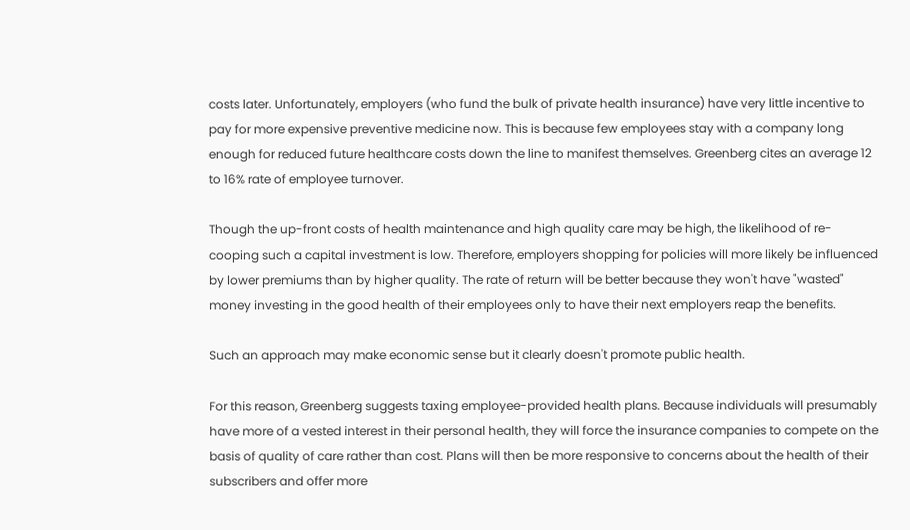costs later. Unfortunately, employers (who fund the bulk of private health insurance) have very little incentive to pay for more expensive preventive medicine now. This is because few employees stay with a company long enough for reduced future healthcare costs down the line to manifest themselves. Greenberg cites an average 12 to 16% rate of employee turnover.

Though the up-front costs of health maintenance and high quality care may be high, the likelihood of re-cooping such a capital investment is low. Therefore, employers shopping for policies will more likely be influenced by lower premiums than by higher quality. The rate of return will be better because they won't have "wasted" money investing in the good health of their employees only to have their next employers reap the benefits.

Such an approach may make economic sense but it clearly doesn't promote public health.

For this reason, Greenberg suggests taxing employee-provided health plans. Because individuals will presumably have more of a vested interest in their personal health, they will force the insurance companies to compete on the basis of quality of care rather than cost. Plans will then be more responsive to concerns about the health of their subscribers and offer more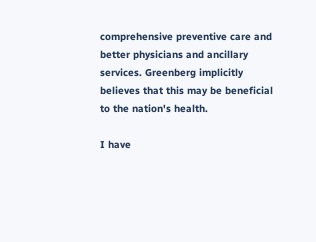comprehensive preventive care and better physicians and ancillary services. Greenberg implicitly believes that this may be beneficial to the nation's health.

I have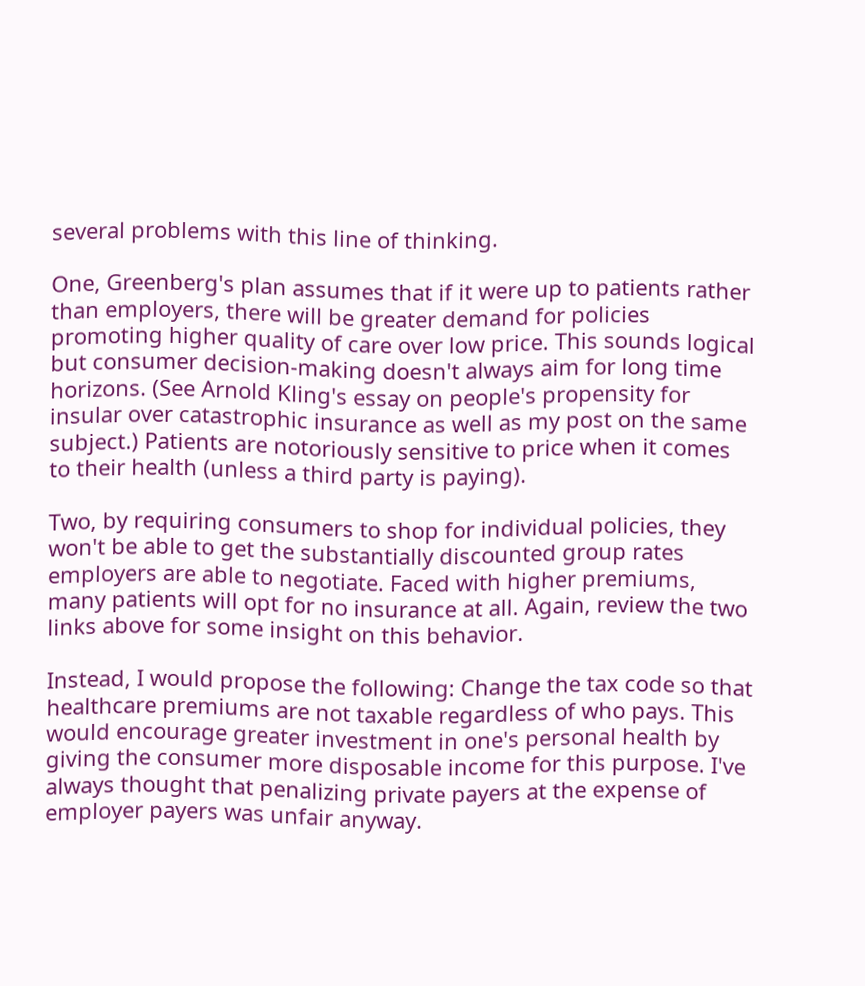several problems with this line of thinking.

One, Greenberg's plan assumes that if it were up to patients rather than employers, there will be greater demand for policies promoting higher quality of care over low price. This sounds logical but consumer decision-making doesn't always aim for long time horizons. (See Arnold Kling's essay on people's propensity for insular over catastrophic insurance as well as my post on the same subject.) Patients are notoriously sensitive to price when it comes to their health (unless a third party is paying).

Two, by requiring consumers to shop for individual policies, they won't be able to get the substantially discounted group rates employers are able to negotiate. Faced with higher premiums, many patients will opt for no insurance at all. Again, review the two links above for some insight on this behavior.

Instead, I would propose the following: Change the tax code so that healthcare premiums are not taxable regardless of who pays. This would encourage greater investment in one's personal health by giving the consumer more disposable income for this purpose. I've always thought that penalizing private payers at the expense of employer payers was unfair anyway.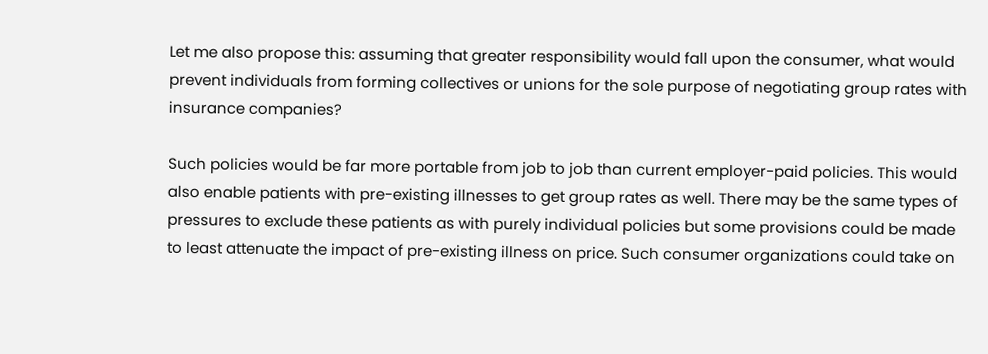Let me also propose this: assuming that greater responsibility would fall upon the consumer, what would prevent individuals from forming collectives or unions for the sole purpose of negotiating group rates with insurance companies?

Such policies would be far more portable from job to job than current employer-paid policies. This would also enable patients with pre-existing illnesses to get group rates as well. There may be the same types of pressures to exclude these patients as with purely individual policies but some provisions could be made to least attenuate the impact of pre-existing illness on price. Such consumer organizations could take on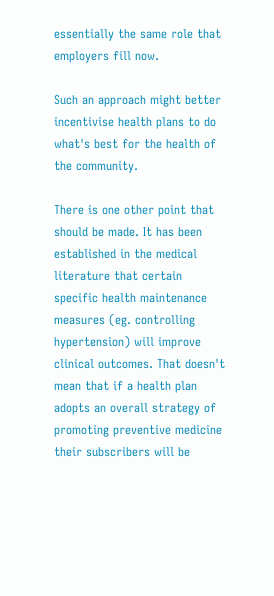essentially the same role that employers fill now.

Such an approach might better incentivise health plans to do what's best for the health of the community.

There is one other point that should be made. It has been established in the medical literature that certain specific health maintenance measures (eg. controlling hypertension) will improve clinical outcomes. That doesn't mean that if a health plan adopts an overall strategy of promoting preventive medicine their subscribers will be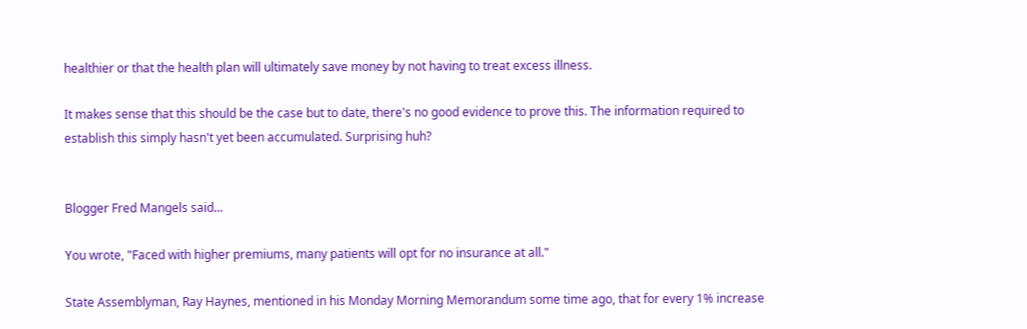healthier or that the health plan will ultimately save money by not having to treat excess illness.

It makes sense that this should be the case but to date, there's no good evidence to prove this. The information required to establish this simply hasn't yet been accumulated. Surprising huh?


Blogger Fred Mangels said...

You wrote, "Faced with higher premiums, many patients will opt for no insurance at all."

State Assemblyman, Ray Haynes, mentioned in his Monday Morning Memorandum some time ago, that for every 1% increase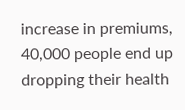increase in premiums, 40,000 people end up dropping their health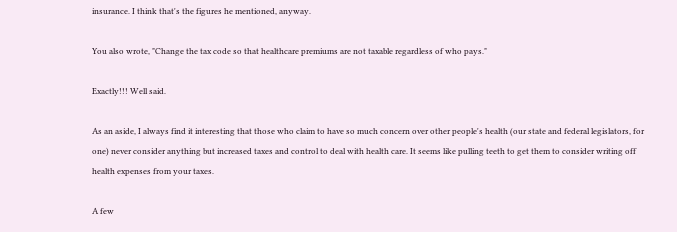insurance. I think that's the figures he mentioned, anyway.

You also wrote, "Change the tax code so that healthcare premiums are not taxable regardless of who pays."

Exactly!!! Well said.

As an aside, I always find it interesting that those who claim to have so much concern over other people's health (our state and federal legislators, for one) never consider anything but increased taxes and control to deal with health care. It seems like pulling teeth to get them to consider writing off health expenses from your taxes.

A few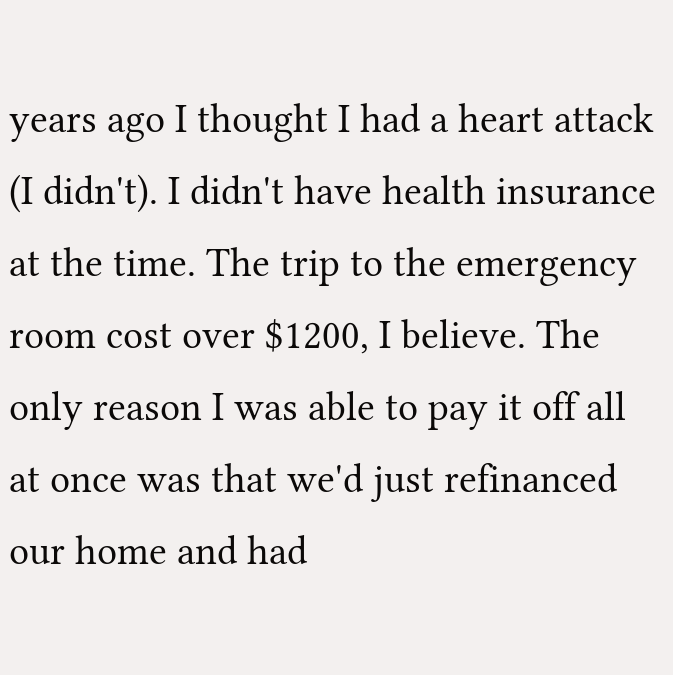years ago I thought I had a heart attack (I didn't). I didn't have health insurance at the time. The trip to the emergency room cost over $1200, I believe. The only reason I was able to pay it off all at once was that we'd just refinanced our home and had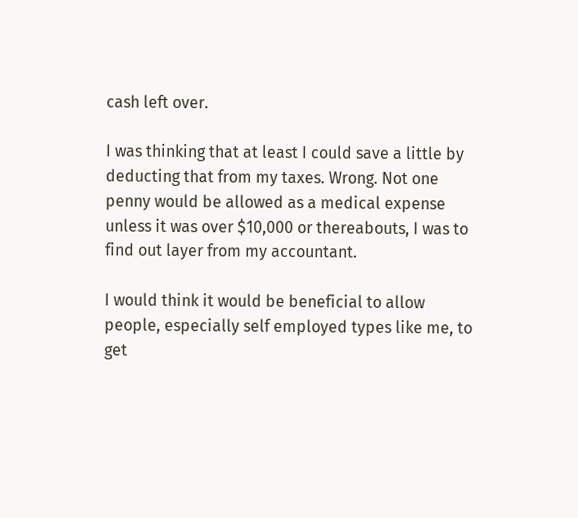cash left over.

I was thinking that at least I could save a little by deducting that from my taxes. Wrong. Not one penny would be allowed as a medical expense unless it was over $10,000 or thereabouts, I was to find out layer from my accountant.

I would think it would be beneficial to allow people, especially self employed types like me, to get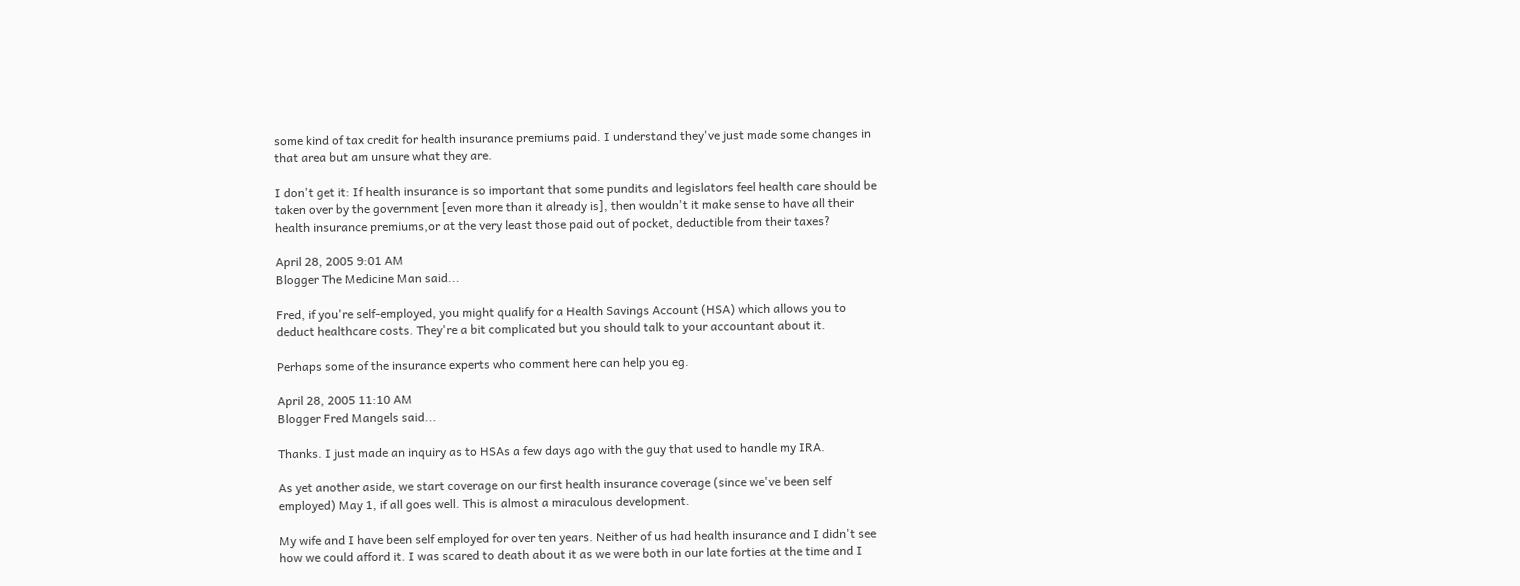some kind of tax credit for health insurance premiums paid. I understand they've just made some changes in that area but am unsure what they are.

I don't get it: If health insurance is so important that some pundits and legislators feel health care should be taken over by the government [even more than it already is], then wouldn't it make sense to have all their health insurance premiums,or at the very least those paid out of pocket, deductible from their taxes?

April 28, 2005 9:01 AM
Blogger The Medicine Man said...

Fred, if you're self-employed, you might qualify for a Health Savings Account (HSA) which allows you to deduct healthcare costs. They're a bit complicated but you should talk to your accountant about it.

Perhaps some of the insurance experts who comment here can help you eg.

April 28, 2005 11:10 AM
Blogger Fred Mangels said...

Thanks. I just made an inquiry as to HSAs a few days ago with the guy that used to handle my IRA.

As yet another aside, we start coverage on our first health insurance coverage (since we've been self employed) May 1, if all goes well. This is almost a miraculous development.

My wife and I have been self employed for over ten years. Neither of us had health insurance and I didn't see how we could afford it. I was scared to death about it as we were both in our late forties at the time and I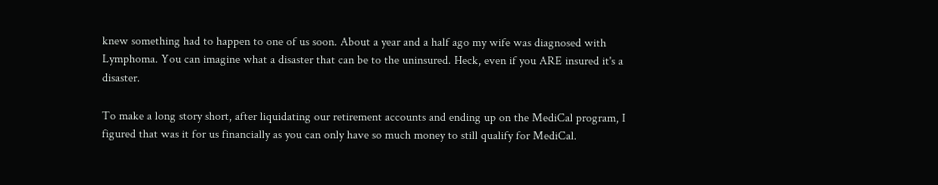knew something had to happen to one of us soon. About a year and a half ago my wife was diagnosed with Lymphoma. You can imagine what a disaster that can be to the uninsured. Heck, even if you ARE insured it's a disaster.

To make a long story short, after liquidating our retirement accounts and ending up on the MediCal program, I figured that was it for us financially as you can only have so much money to still qualify for MediCal.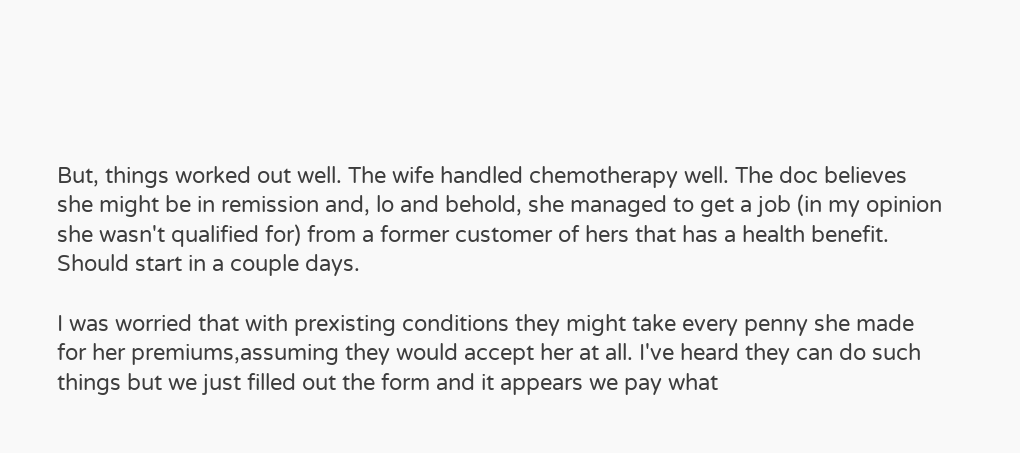But, things worked out well. The wife handled chemotherapy well. The doc believes she might be in remission and, lo and behold, she managed to get a job (in my opinion she wasn't qualified for) from a former customer of hers that has a health benefit. Should start in a couple days.

I was worried that with prexisting conditions they might take every penny she made for her premiums,assuming they would accept her at all. I've heard they can do such things but we just filled out the form and it appears we pay what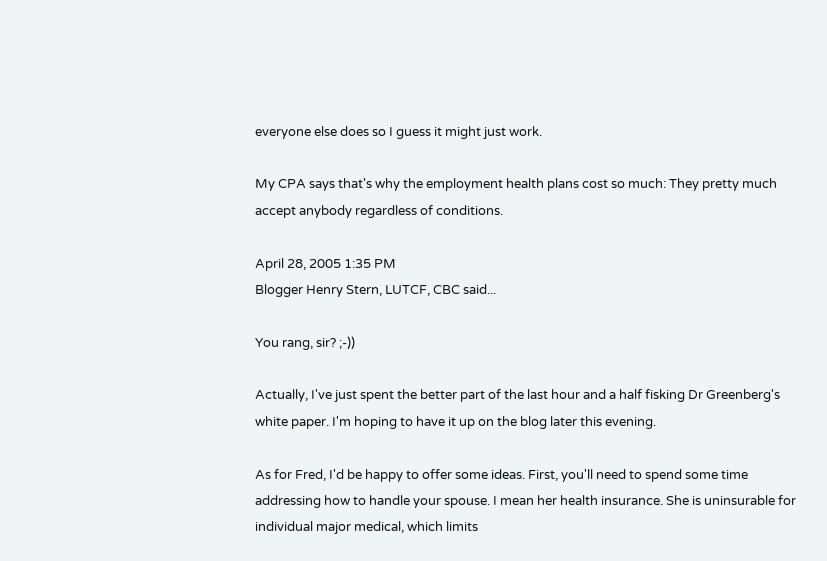everyone else does so I guess it might just work.

My CPA says that's why the employment health plans cost so much: They pretty much accept anybody regardless of conditions.

April 28, 2005 1:35 PM
Blogger Henry Stern, LUTCF, CBC said...

You rang, sir? ;-))

Actually, I've just spent the better part of the last hour and a half fisking Dr Greenberg's white paper. I'm hoping to have it up on the blog later this evening.

As for Fred, I'd be happy to offer some ideas. First, you'll need to spend some time addressing how to handle your spouse. I mean her health insurance. She is uninsurable for individual major medical, which limits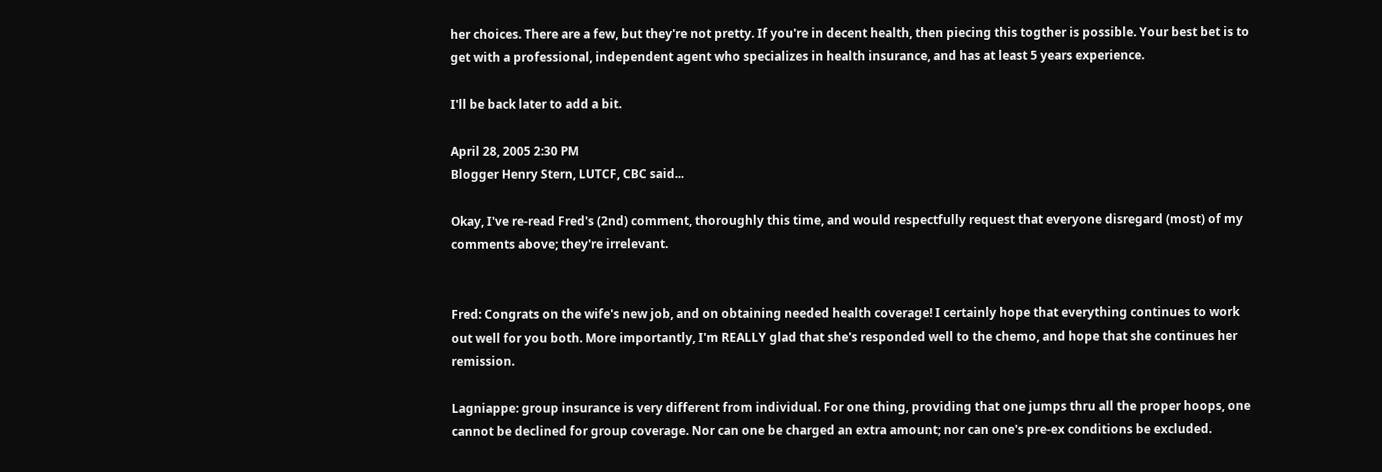her choices. There are a few, but they're not pretty. If you're in decent health, then piecing this togther is possible. Your best bet is to get with a professional, independent agent who specializes in health insurance, and has at least 5 years experience.

I'll be back later to add a bit.

April 28, 2005 2:30 PM
Blogger Henry Stern, LUTCF, CBC said...

Okay, I've re-read Fred's (2nd) comment, thoroughly this time, and would respectfully request that everyone disregard (most) of my comments above; they're irrelevant.


Fred: Congrats on the wife's new job, and on obtaining needed health coverage! I certainly hope that everything continues to work out well for you both. More importantly, I'm REALLY glad that she's responded well to the chemo, and hope that she continues her remission.

Lagniappe: group insurance is very different from individual. For one thing, providing that one jumps thru all the proper hoops, one cannot be declined for group coverage. Nor can one be charged an extra amount; nor can one's pre-ex conditions be excluded.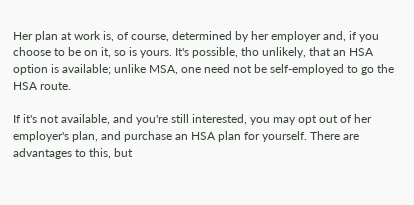Her plan at work is, of course, determined by her employer and, if you choose to be on it, so is yours. It's possible, tho unlikely, that an HSA option is available; unlike MSA, one need not be self-employed to go the HSA route.

If it's not available, and you're still interested, you may opt out of her employer's plan, and purchase an HSA plan for yourself. There are advantages to this, but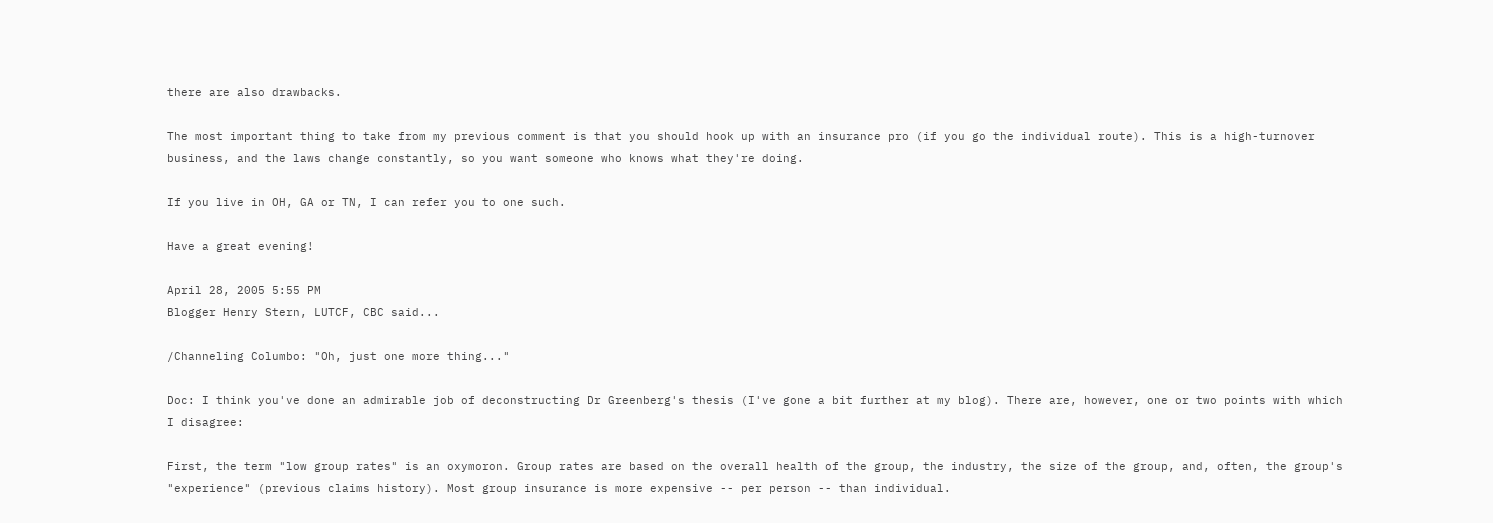there are also drawbacks.

The most important thing to take from my previous comment is that you should hook up with an insurance pro (if you go the individual route). This is a high-turnover business, and the laws change constantly, so you want someone who knows what they're doing.

If you live in OH, GA or TN, I can refer you to one such.

Have a great evening!

April 28, 2005 5:55 PM
Blogger Henry Stern, LUTCF, CBC said...

/Channeling Columbo: "Oh, just one more thing..."

Doc: I think you've done an admirable job of deconstructing Dr Greenberg's thesis (I've gone a bit further at my blog). There are, however, one or two points with which I disagree:

First, the term "low group rates" is an oxymoron. Group rates are based on the overall health of the group, the industry, the size of the group, and, often, the group's "experience" (previous claims history). Most group insurance is more expensive -- per person -- than individual.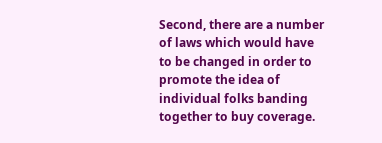Second, there are a number of laws which would have to be changed in order to promote the idea of individual folks banding together to buy coverage.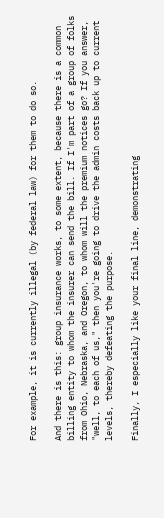For example, it is currently illegal (by federal law) for them to do so.

And there is this: group insurance works, to some extent, because there is a common billing entity to whom the insurer can send the bill. If I'm part of a group of folks from Ohio, Nebraska, and Oregon, to whom will the premium notices go? If you answer, "well, to each of us," then you're going to drive the admin costs back up to current levels, thereby defeating the purpose.

Finally, I especially like your final line, demonstrating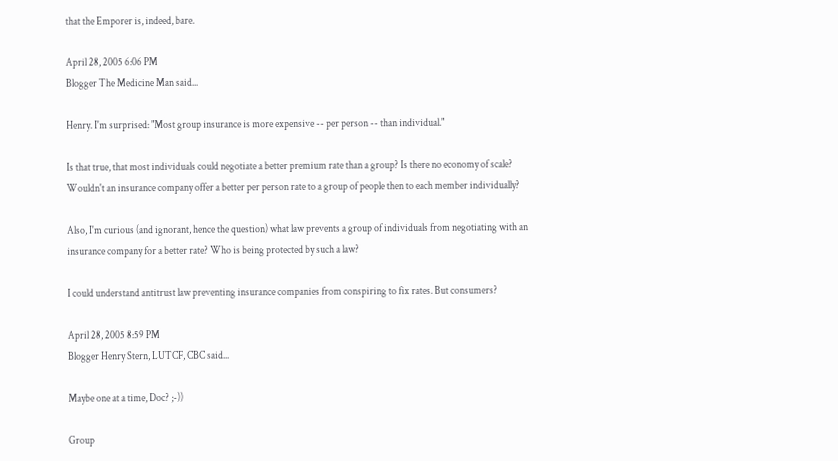that the Emporer is, indeed, bare.

April 28, 2005 6:06 PM
Blogger The Medicine Man said...

Henry. I'm surprised: "Most group insurance is more expensive -- per person -- than individual."

Is that true, that most individuals could negotiate a better premium rate than a group? Is there no economy of scale? Wouldn't an insurance company offer a better per person rate to a group of people then to each member individually?

Also, I'm curious (and ignorant, hence the question) what law prevents a group of individuals from negotiating with an insurance company for a better rate? Who is being protected by such a law?

I could understand antitrust law preventing insurance companies from conspiring to fix rates. But consumers?

April 28, 2005 8:59 PM
Blogger Henry Stern, LUTCF, CBC said...

Maybe one at a time, Doc? ;-))

Group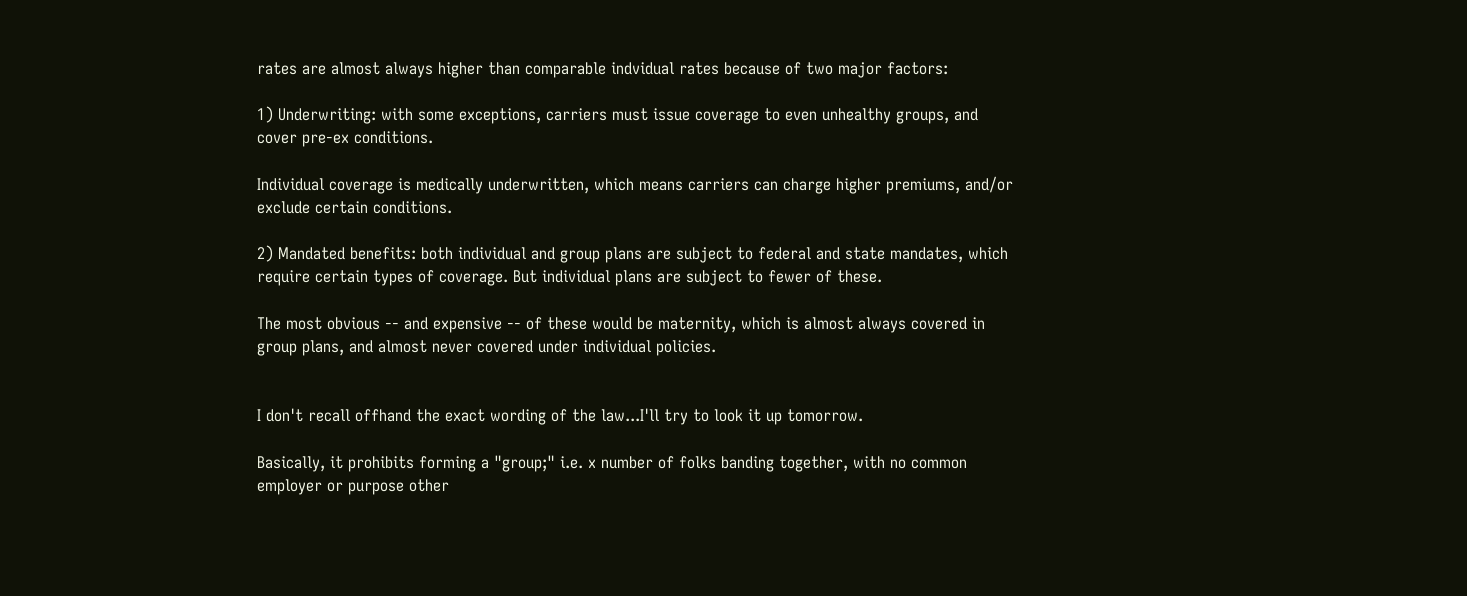rates are almost always higher than comparable indvidual rates because of two major factors:

1) Underwriting: with some exceptions, carriers must issue coverage to even unhealthy groups, and cover pre-ex conditions.

Individual coverage is medically underwritten, which means carriers can charge higher premiums, and/or exclude certain conditions.

2) Mandated benefits: both individual and group plans are subject to federal and state mandates, which require certain types of coverage. But individual plans are subject to fewer of these.

The most obvious -- and expensive -- of these would be maternity, which is almost always covered in group plans, and almost never covered under individual policies.


I don't recall offhand the exact wording of the law...I'll try to look it up tomorrow.

Basically, it prohibits forming a "group;" i.e. x number of folks banding together, with no common employer or purpose other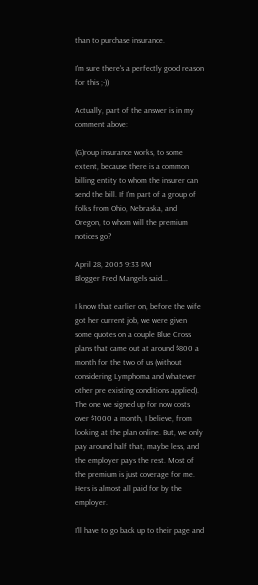than to purchase insurance.

I'm sure there's a perfectly good reason for this ;-))

Actually, part of the answer is in my comment above:

(G)roup insurance works, to some extent, because there is a common billing entity to whom the insurer can send the bill. If I'm part of a group of folks from Ohio, Nebraska, and Oregon, to whom will the premium notices go?

April 28, 2005 9:33 PM
Blogger Fred Mangels said...

I know that earlier on, before the wife got her current job, we were given some quotes on a couple Blue Cross plans that came out at around $800 a month for the two of us (without considering Lymphoma and whatever other pre existing conditions applied). The one we signed up for now costs over $1000 a month, I believe, from looking at the plan online. But, we only pay around half that, maybe less, and the employer pays the rest. Most of the premium is just coverage for me. Hers is almost all paid for by the employer.

I'll have to go back up to their page and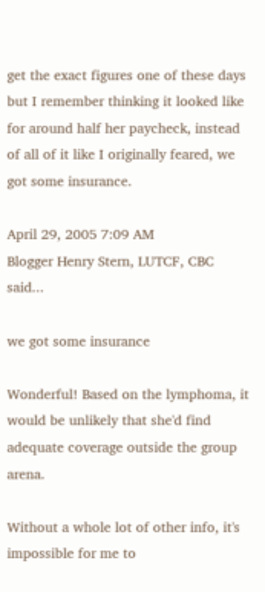get the exact figures one of these days but I remember thinking it looked like for around half her paycheck, instead of all of it like I originally feared, we got some insurance.

April 29, 2005 7:09 AM
Blogger Henry Stern, LUTCF, CBC said...

we got some insurance

Wonderful! Based on the lymphoma, it would be unlikely that she'd find adequate coverage outside the group arena.

Without a whole lot of other info, it's impossible for me to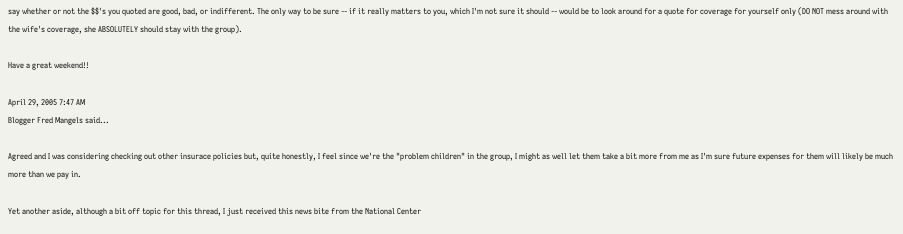say whether or not the $$'s you quoted are good, bad, or indifferent. The only way to be sure -- if it really matters to you, which I'm not sure it should -- would be to look around for a quote for coverage for yourself only (DO NOT mess around with the wife's coverage, she ABSOLUTELY should stay with the group).

Have a great weekend!!

April 29, 2005 7:47 AM
Blogger Fred Mangels said...

Agreed and I was considering checking out other insurace policies but, quite honestly, I feel since we're the "problem children" in the group, I might as well let them take a bit more from me as I'm sure future expenses for them will likely be much more than we pay in.

Yet another aside, although a bit off topic for this thread, I just received this news bite from the National Center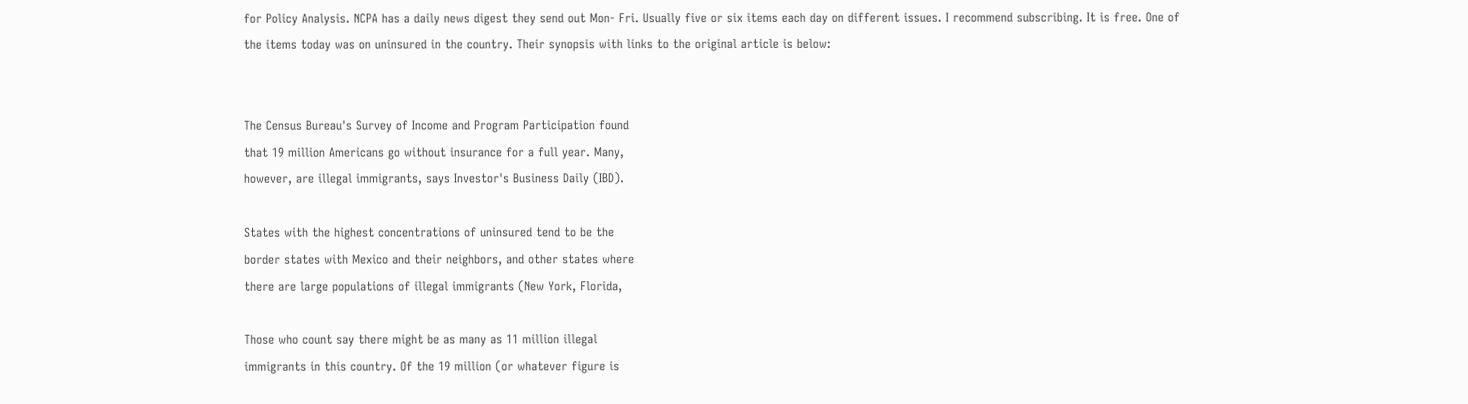for Policy Analysis. NCPA has a daily news digest they send out Mon- Fri. Usually five or six items each day on different issues. I recommend subscribing. It is free. One of the items today was on uninsured in the country. Their synopsis with links to the original article is below:


The Census Bureau's Survey of Income and Program Participation found
that 19 million Americans go without insurance for a full year. Many,
however, are illegal immigrants, says Investor's Business Daily (IBD).

States with the highest concentrations of uninsured tend to be the
border states with Mexico and their neighbors, and other states where
there are large populations of illegal immigrants (New York, Florida,

Those who count say there might be as many as 11 million illegal
immigrants in this country. Of the 19 million (or whatever figure is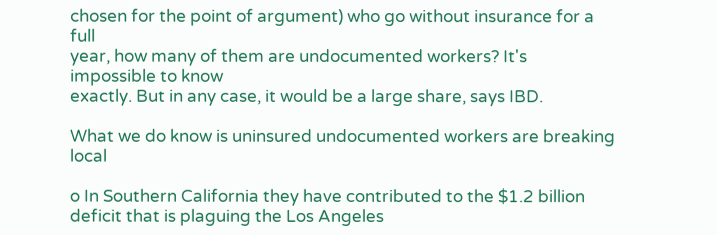chosen for the point of argument) who go without insurance for a full
year, how many of them are undocumented workers? It's impossible to know
exactly. But in any case, it would be a large share, says IBD.

What we do know is uninsured undocumented workers are breaking local

o In Southern California they have contributed to the $1.2 billion
deficit that is plaguing the Los Angeles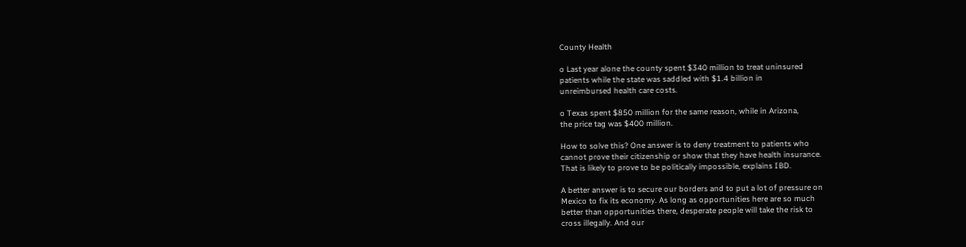County Health

o Last year alone the county spent $340 million to treat uninsured
patients while the state was saddled with $1.4 billion in
unreimbursed health care costs.

o Texas spent $850 million for the same reason, while in Arizona,
the price tag was $400 million.

How to solve this? One answer is to deny treatment to patients who
cannot prove their citizenship or show that they have health insurance.
That is likely to prove to be politically impossible, explains IBD.

A better answer is to secure our borders and to put a lot of pressure on
Mexico to fix its economy. As long as opportunities here are so much
better than opportunities there, desperate people will take the risk to
cross illegally. And our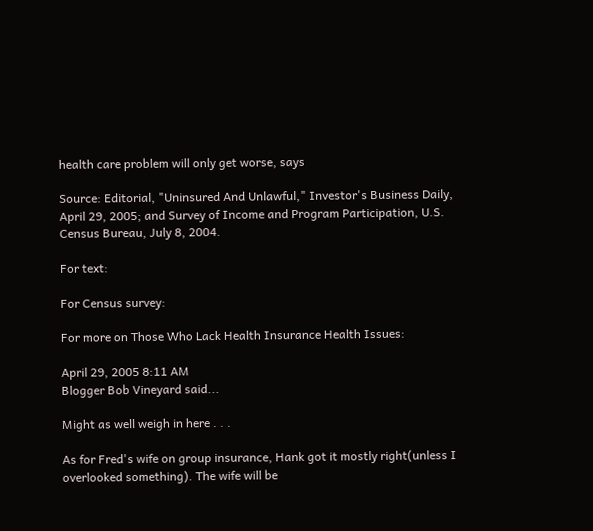health care problem will only get worse, says

Source: Editorial, "Uninsured And Unlawful," Investor's Business Daily,
April 29, 2005; and Survey of Income and Program Participation, U.S.
Census Bureau, July 8, 2004.

For text:

For Census survey:

For more on Those Who Lack Health Insurance Health Issues:

April 29, 2005 8:11 AM
Blogger Bob Vineyard said...

Might as well weigh in here . . .

As for Fred's wife on group insurance, Hank got it mostly right(unless I overlooked something). The wife will be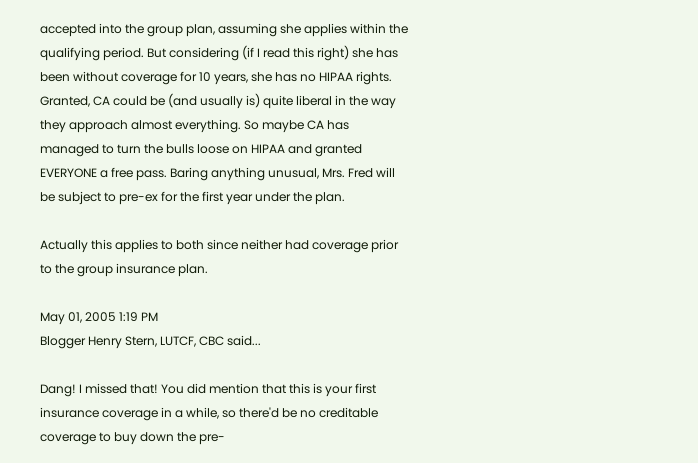accepted into the group plan, assuming she applies within the qualifying period. But considering (if I read this right) she has been without coverage for 10 years, she has no HIPAA rights. Granted, CA could be (and usually is) quite liberal in the way they approach almost everything. So maybe CA has managed to turn the bulls loose on HIPAA and granted EVERYONE a free pass. Baring anything unusual, Mrs. Fred will be subject to pre-ex for the first year under the plan.

Actually this applies to both since neither had coverage prior to the group insurance plan.

May 01, 2005 1:19 PM
Blogger Henry Stern, LUTCF, CBC said...

Dang! I missed that! You did mention that this is your first insurance coverage in a while, so there'd be no creditable coverage to buy down the pre-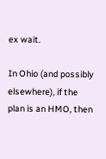ex wait.

In Ohio (and possibly elsewhere), if the plan is an HMO, then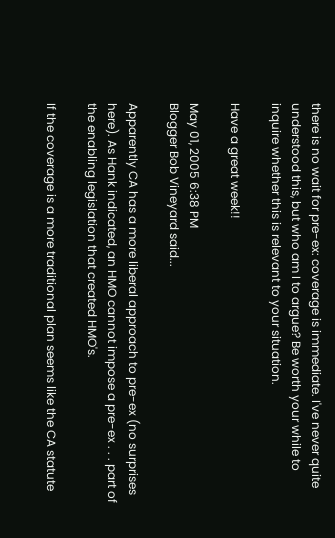there is no wait for pre-ex: coverage is immediate. I've never quite understood this, but who am I to argue? Be worth your while to inquire whether this is relevant to your situation.

Have a great week!!

May 01, 2005 6:38 PM
Blogger Bob Vineyard said...

Apparently CA has a more liberal approach to pre-ex (no surprises here). As Hank indicated, an HMO cannot impose a pre-ex . . . part of the enabling legislation that created HMO's.

If the coverage is a more traditional plan seems like the CA statute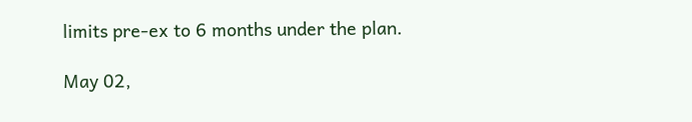limits pre-ex to 6 months under the plan.

May 02,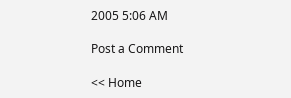2005 5:06 AM

Post a Comment

<< Home